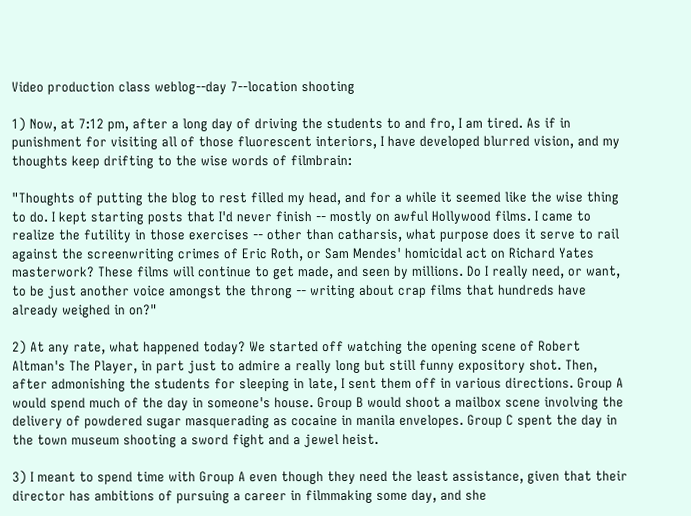Video production class weblog--day 7--location shooting

1) Now, at 7:12 pm, after a long day of driving the students to and fro, I am tired. As if in punishment for visiting all of those fluorescent interiors, I have developed blurred vision, and my thoughts keep drifting to the wise words of filmbrain:

"Thoughts of putting the blog to rest filled my head, and for a while it seemed like the wise thing to do. I kept starting posts that I'd never finish -- mostly on awful Hollywood films. I came to realize the futility in those exercises -- other than catharsis, what purpose does it serve to rail against the screenwriting crimes of Eric Roth, or Sam Mendes' homicidal act on Richard Yates masterwork? These films will continue to get made, and seen by millions. Do I really need, or want, to be just another voice amongst the throng -- writing about crap films that hundreds have already weighed in on?"

2) At any rate, what happened today? We started off watching the opening scene of Robert Altman's The Player, in part just to admire a really long but still funny expository shot. Then, after admonishing the students for sleeping in late, I sent them off in various directions. Group A would spend much of the day in someone's house. Group B would shoot a mailbox scene involving the delivery of powdered sugar masquerading as cocaine in manila envelopes. Group C spent the day in the town museum shooting a sword fight and a jewel heist.

3) I meant to spend time with Group A even though they need the least assistance, given that their director has ambitions of pursuing a career in filmmaking some day, and she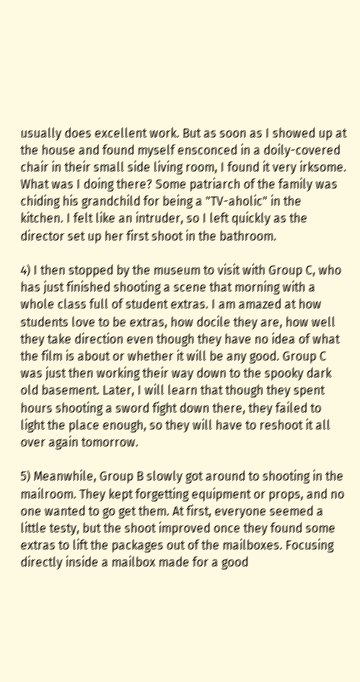usually does excellent work. But as soon as I showed up at the house and found myself ensconced in a doily-covered chair in their small side living room, I found it very irksome. What was I doing there? Some patriarch of the family was chiding his grandchild for being a "TV-aholic" in the kitchen. I felt like an intruder, so I left quickly as the director set up her first shoot in the bathroom.

4) I then stopped by the museum to visit with Group C, who has just finished shooting a scene that morning with a whole class full of student extras. I am amazed at how students love to be extras, how docile they are, how well they take direction even though they have no idea of what the film is about or whether it will be any good. Group C was just then working their way down to the spooky dark old basement. Later, I will learn that though they spent hours shooting a sword fight down there, they failed to light the place enough, so they will have to reshoot it all over again tomorrow.

5) Meanwhile, Group B slowly got around to shooting in the mailroom. They kept forgetting equipment or props, and no one wanted to go get them. At first, everyone seemed a little testy, but the shoot improved once they found some extras to lift the packages out of the mailboxes. Focusing directly inside a mailbox made for a good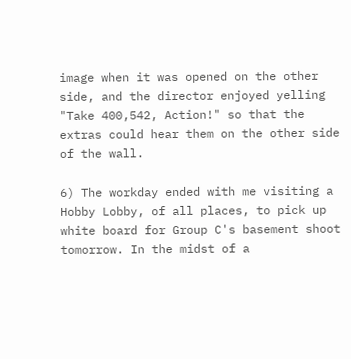image when it was opened on the other side, and the director enjoyed yelling "Take 400,542, Action!" so that the extras could hear them on the other side of the wall.

6) The workday ended with me visiting a Hobby Lobby, of all places, to pick up white board for Group C's basement shoot tomorrow. In the midst of a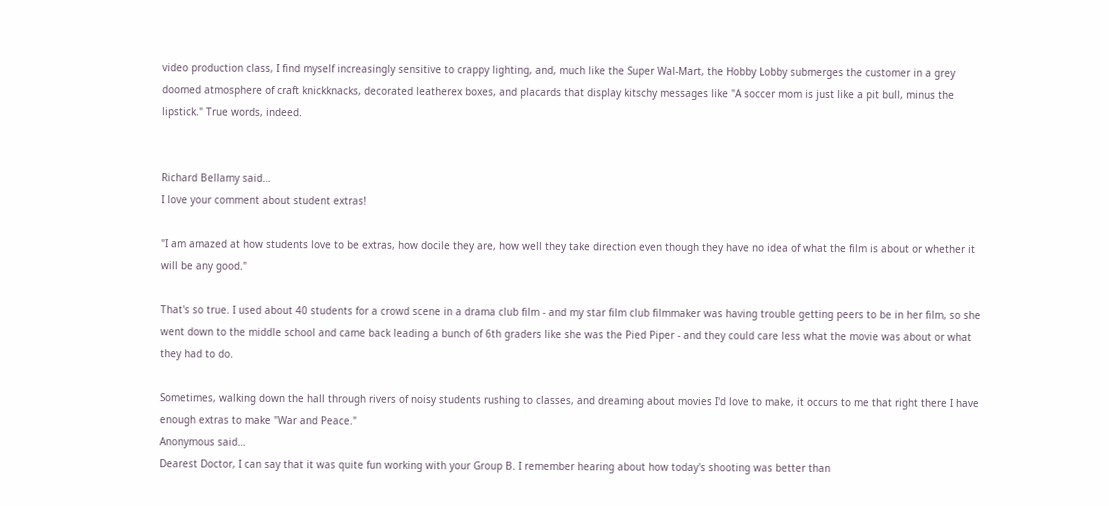video production class, I find myself increasingly sensitive to crappy lighting, and, much like the Super Wal-Mart, the Hobby Lobby submerges the customer in a grey doomed atmosphere of craft knickknacks, decorated leatherex boxes, and placards that display kitschy messages like "A soccer mom is just like a pit bull, minus the lipstick." True words, indeed.


Richard Bellamy said…
I love your comment about student extras!

"I am amazed at how students love to be extras, how docile they are, how well they take direction even though they have no idea of what the film is about or whether it will be any good."

That's so true. I used about 40 students for a crowd scene in a drama club film - and my star film club filmmaker was having trouble getting peers to be in her film, so she went down to the middle school and came back leading a bunch of 6th graders like she was the Pied Piper - and they could care less what the movie was about or what they had to do.

Sometimes, walking down the hall through rivers of noisy students rushing to classes, and dreaming about movies I'd love to make, it occurs to me that right there I have enough extras to make "War and Peace."
Anonymous said…
Dearest Doctor, I can say that it was quite fun working with your Group B. I remember hearing about how today's shooting was better than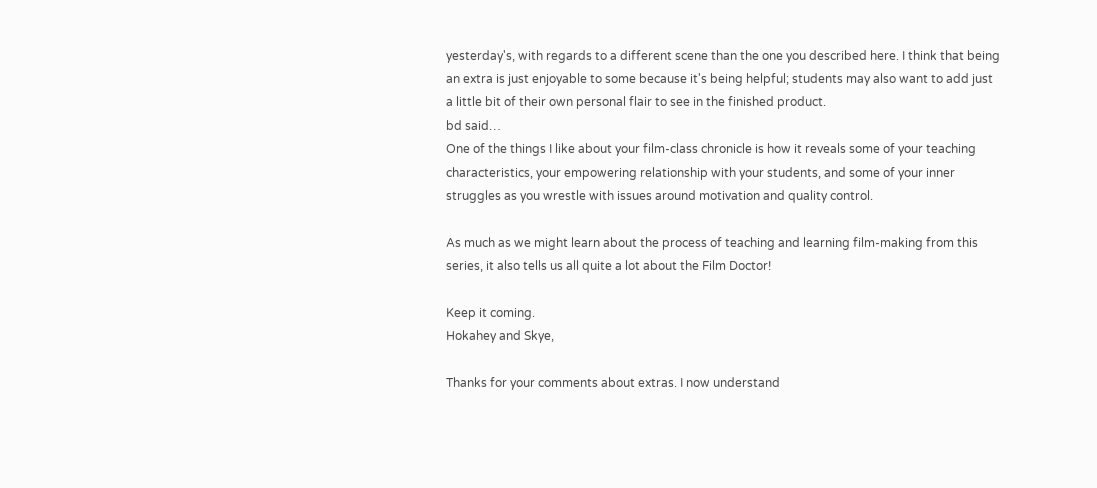yesterday's, with regards to a different scene than the one you described here. I think that being an extra is just enjoyable to some because it's being helpful; students may also want to add just a little bit of their own personal flair to see in the finished product.
bd said…
One of the things I like about your film-class chronicle is how it reveals some of your teaching characteristics, your empowering relationship with your students, and some of your inner struggles as you wrestle with issues around motivation and quality control.

As much as we might learn about the process of teaching and learning film-making from this series, it also tells us all quite a lot about the Film Doctor!

Keep it coming.
Hokahey and Skye,

Thanks for your comments about extras. I now understand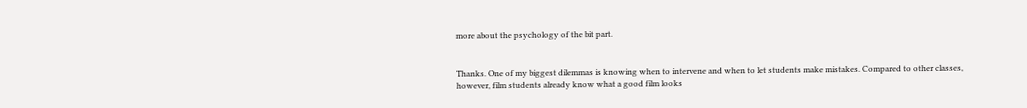more about the psychology of the bit part.


Thanks. One of my biggest dilemmas is knowing when to intervene and when to let students make mistakes. Compared to other classes, however, film students already know what a good film looks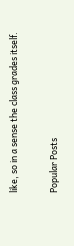like, so in a sense the class grades itself.

Popular Posts